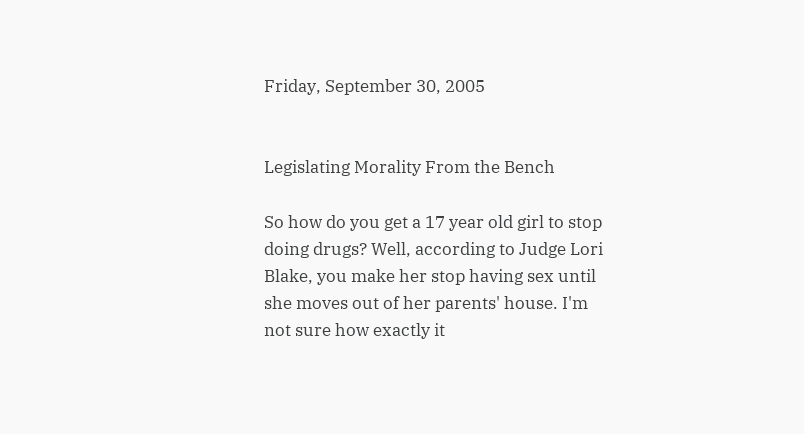Friday, September 30, 2005


Legislating Morality From the Bench

So how do you get a 17 year old girl to stop doing drugs? Well, according to Judge Lori Blake, you make her stop having sex until she moves out of her parents' house. I'm not sure how exactly it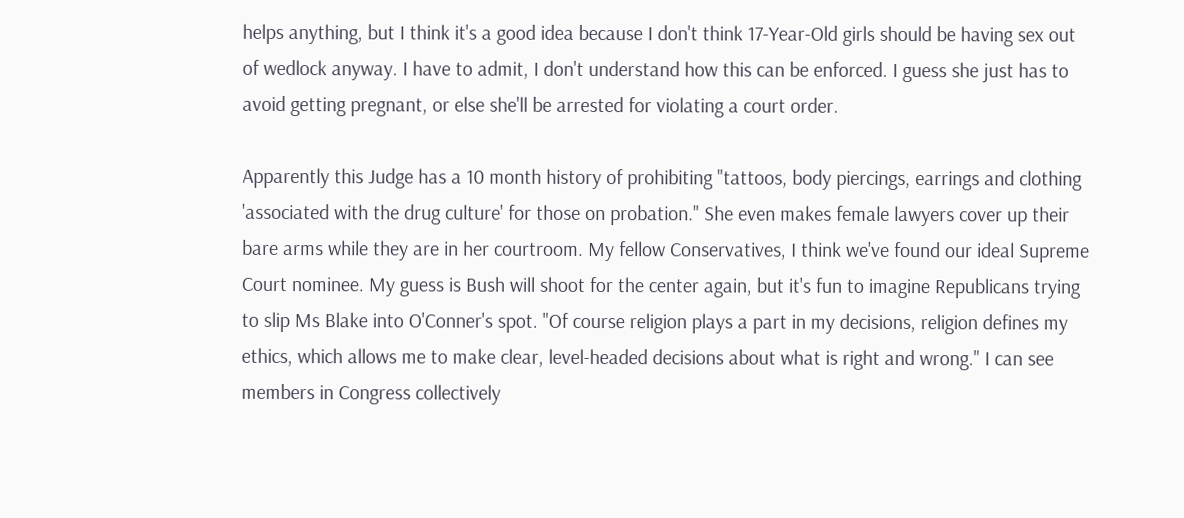helps anything, but I think it's a good idea because I don't think 17-Year-Old girls should be having sex out of wedlock anyway. I have to admit, I don't understand how this can be enforced. I guess she just has to avoid getting pregnant, or else she'll be arrested for violating a court order.

Apparently this Judge has a 10 month history of prohibiting "tattoos, body piercings, earrings and clothing 'associated with the drug culture' for those on probation." She even makes female lawyers cover up their bare arms while they are in her courtroom. My fellow Conservatives, I think we've found our ideal Supreme Court nominee. My guess is Bush will shoot for the center again, but it's fun to imagine Republicans trying to slip Ms Blake into O'Conner's spot. "Of course religion plays a part in my decisions, religion defines my ethics, which allows me to make clear, level-headed decisions about what is right and wrong." I can see members in Congress collectively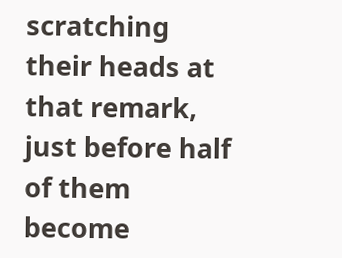scratching their heads at that remark, just before half of them become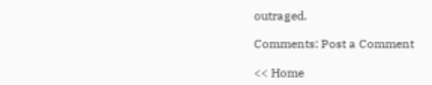outraged.

Comments: Post a Comment

<< Home